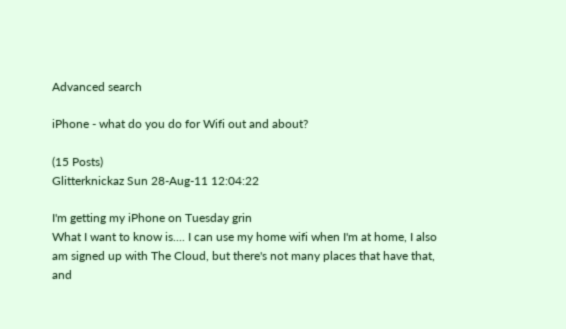Advanced search

iPhone - what do you do for Wifi out and about?

(15 Posts)
Glitterknickaz Sun 28-Aug-11 12:04:22

I'm getting my iPhone on Tuesday grin
What I want to know is.... I can use my home wifi when I'm at home, I also am signed up with The Cloud, but there's not many places that have that, and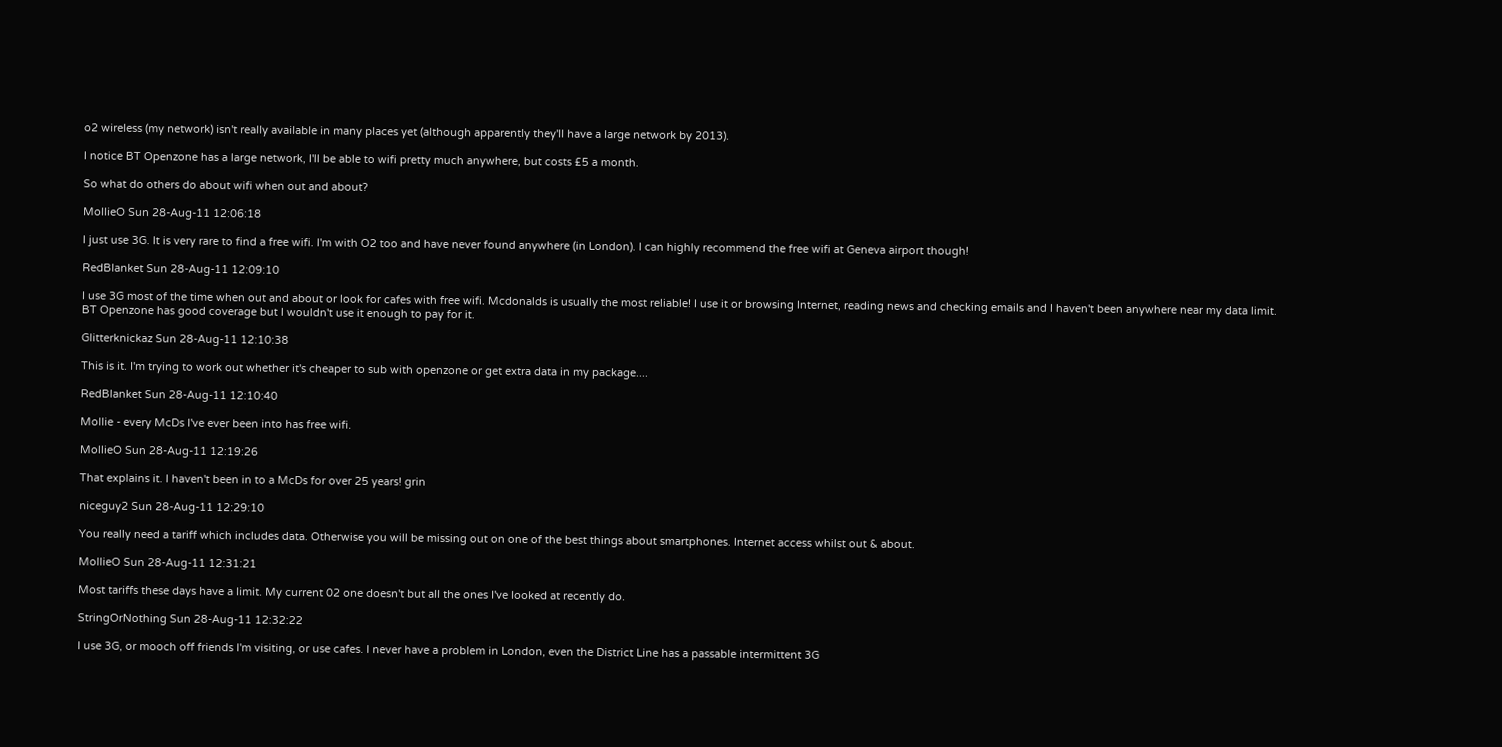o2 wireless (my network) isn't really available in many places yet (although apparently they'll have a large network by 2013).

I notice BT Openzone has a large network, I'll be able to wifi pretty much anywhere, but costs £5 a month.

So what do others do about wifi when out and about?

MollieO Sun 28-Aug-11 12:06:18

I just use 3G. It is very rare to find a free wifi. I'm with O2 too and have never found anywhere (in London). I can highly recommend the free wifi at Geneva airport though!

RedBlanket Sun 28-Aug-11 12:09:10

I use 3G most of the time when out and about or look for cafes with free wifi. Mcdonalds is usually the most reliable! I use it or browsing Internet, reading news and checking emails and I haven't been anywhere near my data limit.
BT Openzone has good coverage but I wouldn't use it enough to pay for it.

Glitterknickaz Sun 28-Aug-11 12:10:38

This is it. I'm trying to work out whether it's cheaper to sub with openzone or get extra data in my package....

RedBlanket Sun 28-Aug-11 12:10:40

Mollie - every McDs I've ever been into has free wifi.

MollieO Sun 28-Aug-11 12:19:26

That explains it. I haven't been in to a McDs for over 25 years! grin

niceguy2 Sun 28-Aug-11 12:29:10

You really need a tariff which includes data. Otherwise you will be missing out on one of the best things about smartphones. Internet access whilst out & about.

MollieO Sun 28-Aug-11 12:31:21

Most tariffs these days have a limit. My current 02 one doesn't but all the ones I've looked at recently do.

StringOrNothing Sun 28-Aug-11 12:32:22

I use 3G, or mooch off friends I'm visiting, or use cafes. I never have a problem in London, even the District Line has a passable intermittent 3G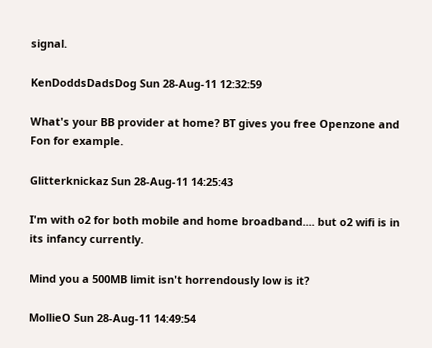signal.

KenDoddsDadsDog Sun 28-Aug-11 12:32:59

What's your BB provider at home? BT gives you free Openzone and Fon for example.

Glitterknickaz Sun 28-Aug-11 14:25:43

I'm with o2 for both mobile and home broadband.... but o2 wifi is in its infancy currently.

Mind you a 500MB limit isn't horrendously low is it?

MollieO Sun 28-Aug-11 14:49:54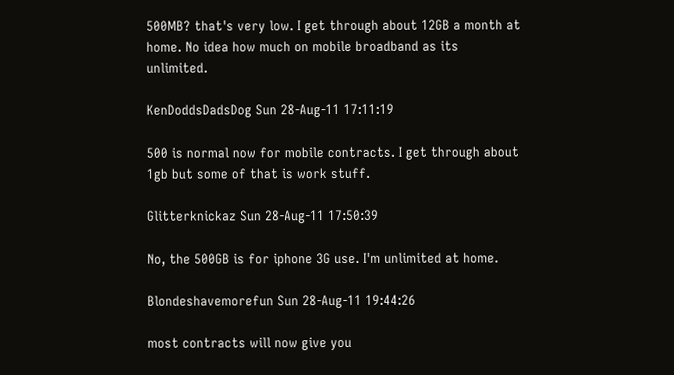500MB? that's very low. I get through about 12GB a month at home. No idea how much on mobile broadband as its unlimited.

KenDoddsDadsDog Sun 28-Aug-11 17:11:19

500 is normal now for mobile contracts. I get through about 1gb but some of that is work stuff.

Glitterknickaz Sun 28-Aug-11 17:50:39

No, the 500GB is for iphone 3G use. I'm unlimited at home.

Blondeshavemorefun Sun 28-Aug-11 19:44:26

most contracts will now give you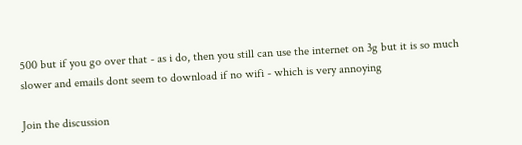500 but if you go over that - as i do, then you still can use the internet on 3g but it is so much slower and emails dont seem to download if no wifi - which is very annoying

Join the discussion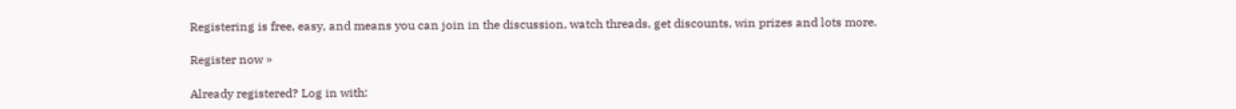Registering is free, easy, and means you can join in the discussion, watch threads, get discounts, win prizes and lots more.

Register now »

Already registered? Log in with: